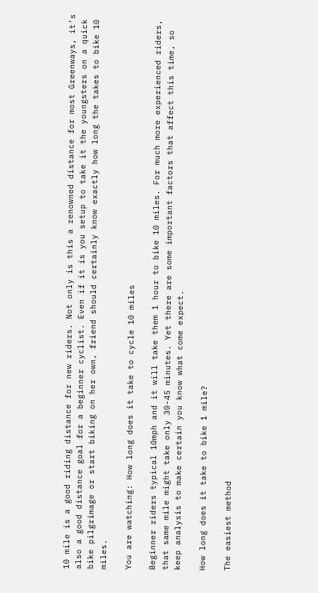10 mile is a good riding distance for new riders. Not only is this a renowned distance for most Greenways, it’s also a good distance goal for a beginner cyclist. Even if it is you setup to take it the youngsters on a quick bike pilgrimage or start biking on her own, friend should certainly know exactly how long the takes to bike 10 miles.

You are watching: How long does it take to cycle 10 miles

Beginner riders typical 10mph and it will take them 1 hour to bike 10 miles. For much more experienced riders, that same mile might take only 30-45 minutes. Yet there are some important factors that affect this time, so keep analysis to make certain you know what come expect.

How long does it take to bike 1 mile?

The easiest method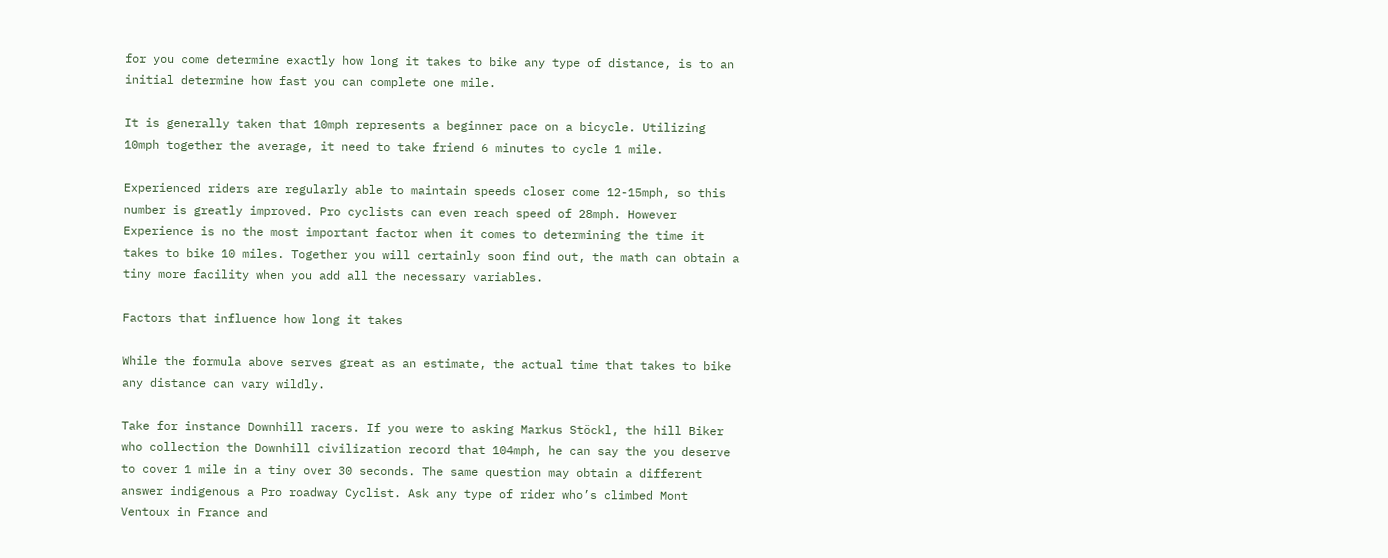for you come determine exactly how long it takes to bike any type of distance, is to an initial determine how fast you can complete one mile.

It is generally taken that 10mph represents a beginner pace on a bicycle. Utilizing 10mph together the average, it need to take friend 6 minutes to cycle 1 mile.

Experienced riders are regularly able to maintain speeds closer come 12-15mph, so this number is greatly improved. Pro cyclists can even reach speed of 28mph. However Experience is no the most important factor when it comes to determining the time it takes to bike 10 miles. Together you will certainly soon find out, the math can obtain a tiny more facility when you add all the necessary variables.

Factors that influence how long it takes

While the formula above serves great as an estimate, the actual time that takes to bike any distance can vary wildly.

Take for instance Downhill racers. If you were to asking Markus Stöckl, the hill Biker who collection the Downhill civilization record that 104mph, he can say the you deserve to cover 1 mile in a tiny over 30 seconds. The same question may obtain a different answer indigenous a Pro roadway Cyclist. Ask any type of rider who’s climbed Mont Ventoux in France and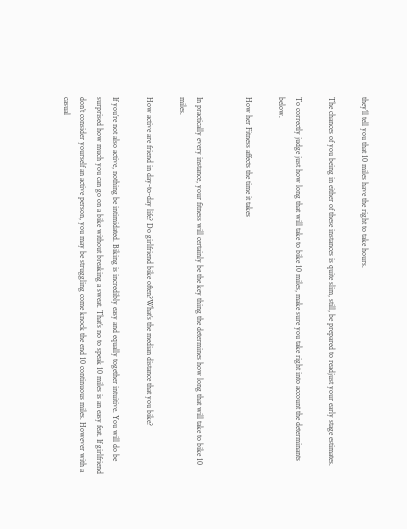they’ll tell you that 10 miles have the right to take hours.

The chances of you being in either of these instances is quite slim, still, be prepared to readjust your early stage estimates.

To correctly judge just how long that will take to bike 10 miles, make sure you take right into account the determinants below.

How her Fitness affects the time it takes


In practically every instance, your fitness will certainly be the key thing the determines how long that will take to bike 10 miles.

How active are friend in day-to-day life? Do girlfriend bike often?What’s the median distance that you bike?

If you’re not also active, nothing be intimidated. Biking is incredibly easy and equally together intuitive. You will do be surprised how much you can go on a bike without breaking a sweat. That’s no to speak 10 miles is an easy feat. If girlfriend don’t consider yourself an active person, you may be struggling come knock the end 10 continuous miles. However with a casual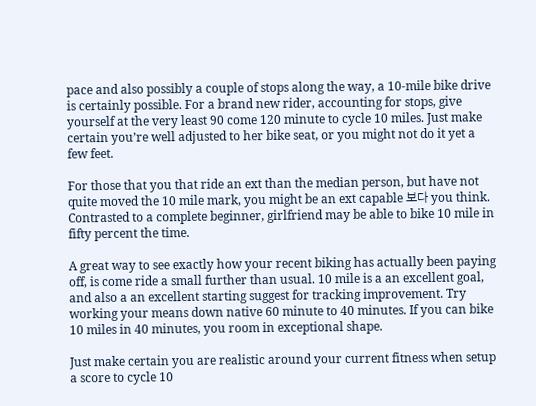pace and also possibly a couple of stops along the way, a 10-mile bike drive is certainly possible. For a brand new rider, accounting for stops, give yourself at the very least 90 come 120 minute to cycle 10 miles. Just make certain you’re well adjusted to her bike seat, or you might not do it yet a few feet.

For those that you that ride an ext than the median person, but have not quite moved the 10 mile mark, you might be an ext capable 보다 you think. Contrasted to a complete beginner, girlfriend may be able to bike 10 mile in fifty percent the time.

A great way to see exactly how your recent biking has actually been paying off, is come ride a small further than usual. 10 mile is a an excellent goal, and also a an excellent starting suggest for tracking improvement. Try working your means down native 60 minute to 40 minutes. If you can bike 10 miles in 40 minutes, you room in exceptional shape.

Just make certain you are realistic around your current fitness when setup a score to cycle 10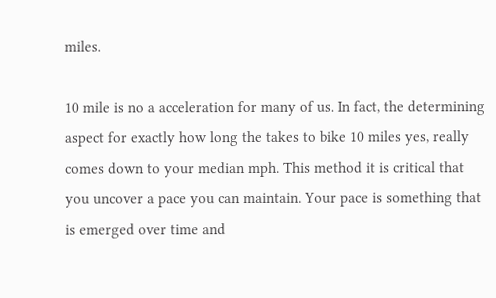miles.

10 mile is no a acceleration for many of us. In fact, the determining aspect for exactly how long the takes to bike 10 miles yes, really comes down to your median mph. This method it is critical that you uncover a pace you can maintain. Your pace is something that is emerged over time and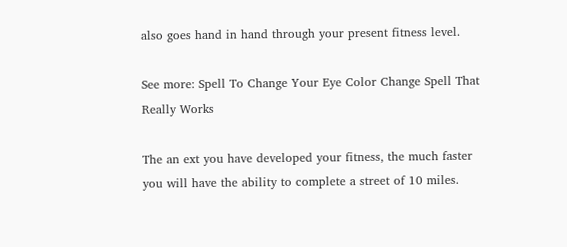also goes hand in hand through your present fitness level.

See more: Spell To Change Your Eye Color Change Spell That Really Works

The an ext you have developed your fitness, the much faster you will have the ability to complete a street of 10 miles.